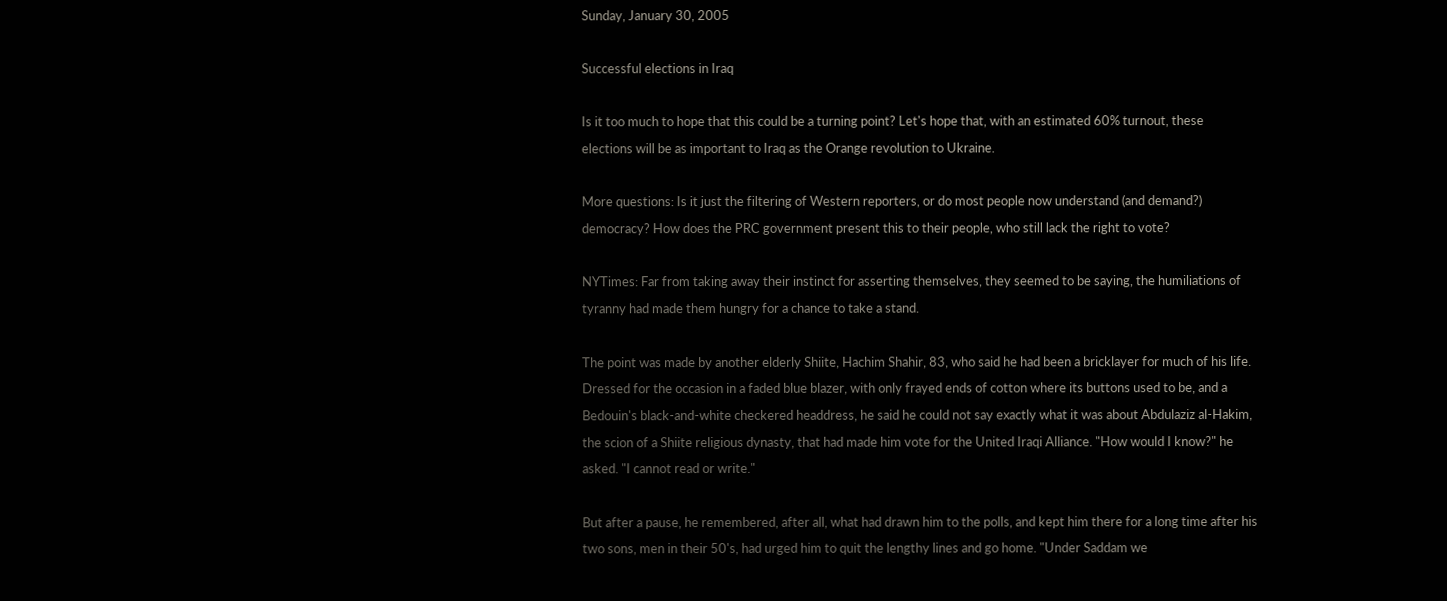Sunday, January 30, 2005

Successful elections in Iraq

Is it too much to hope that this could be a turning point? Let's hope that, with an estimated 60% turnout, these elections will be as important to Iraq as the Orange revolution to Ukraine.

More questions: Is it just the filtering of Western reporters, or do most people now understand (and demand?) democracy? How does the PRC government present this to their people, who still lack the right to vote?

NYTimes: Far from taking away their instinct for asserting themselves, they seemed to be saying, the humiliations of tyranny had made them hungry for a chance to take a stand.

The point was made by another elderly Shiite, Hachim Shahir, 83, who said he had been a bricklayer for much of his life. Dressed for the occasion in a faded blue blazer, with only frayed ends of cotton where its buttons used to be, and a Bedouin's black-and-white checkered headdress, he said he could not say exactly what it was about Abdulaziz al-Hakim, the scion of a Shiite religious dynasty, that had made him vote for the United Iraqi Alliance. "How would I know?" he asked. "I cannot read or write."

But after a pause, he remembered, after all, what had drawn him to the polls, and kept him there for a long time after his two sons, men in their 50's, had urged him to quit the lengthy lines and go home. "Under Saddam we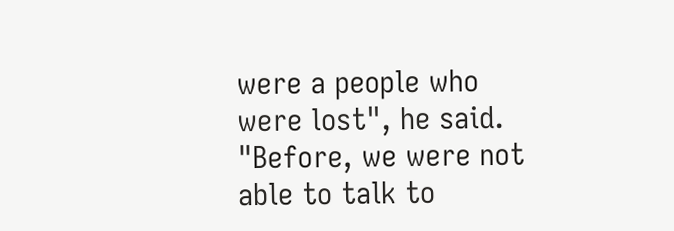were a people who were lost", he said. "Before, we were not able to talk to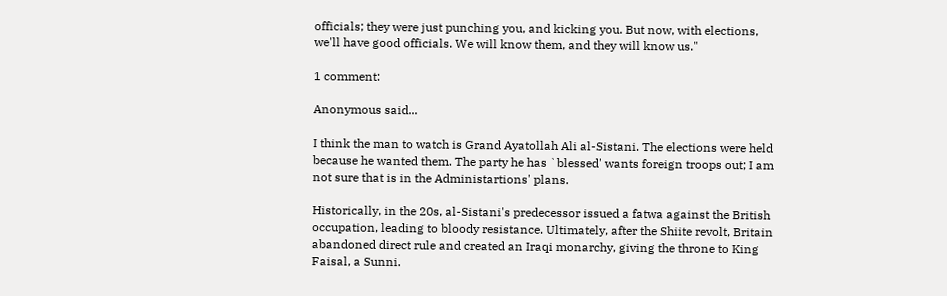officials; they were just punching you, and kicking you. But now, with elections, we'll have good officials. We will know them, and they will know us."

1 comment:

Anonymous said...

I think the man to watch is Grand Ayatollah Ali al-Sistani. The elections were held because he wanted them. The party he has `blessed' wants foreign troops out; I am not sure that is in the Administartions' plans.

Historically, in the 20s, al-Sistani's predecessor issued a fatwa against the British occupation, leading to bloody resistance. Ultimately, after the Shiite revolt, Britain abandoned direct rule and created an Iraqi monarchy, giving the throne to King Faisal, a Sunni.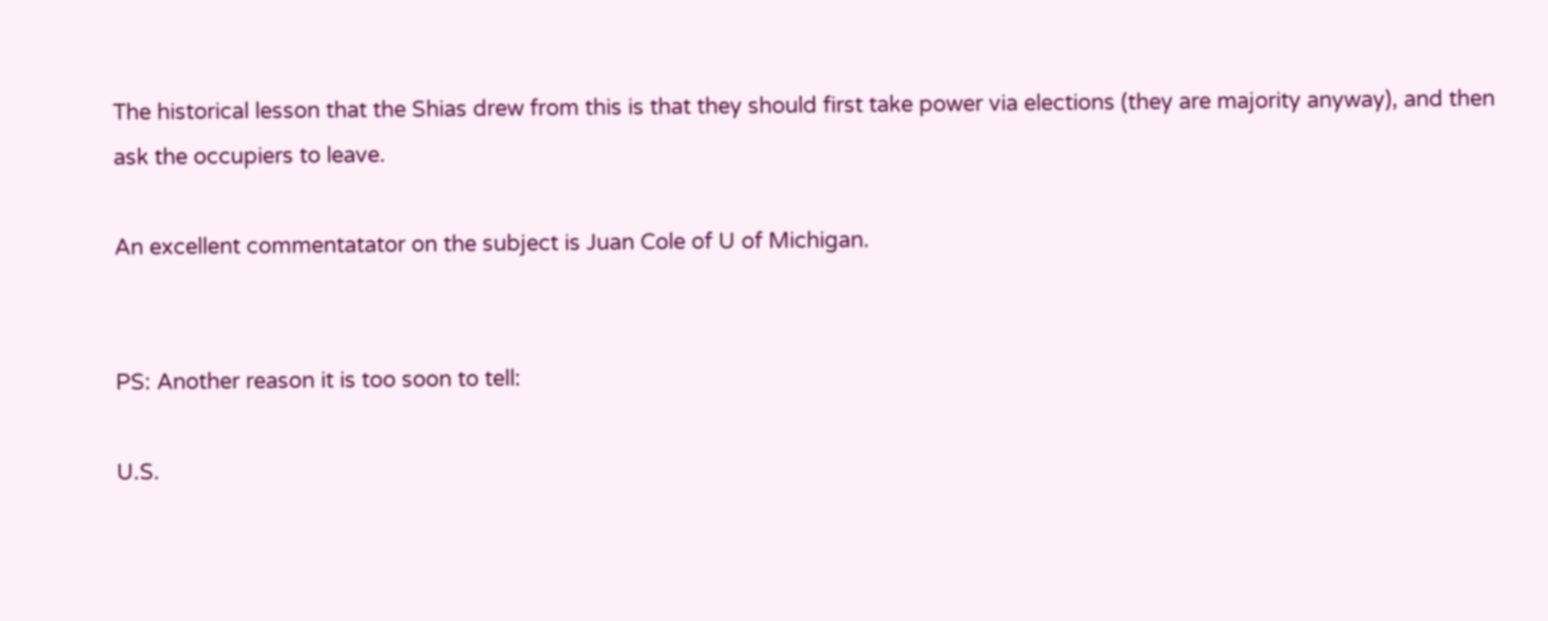The historical lesson that the Shias drew from this is that they should first take power via elections (they are majority anyway), and then ask the occupiers to leave.

An excellent commentatator on the subject is Juan Cole of U of Michigan.


PS: Another reason it is too soon to tell:

U.S.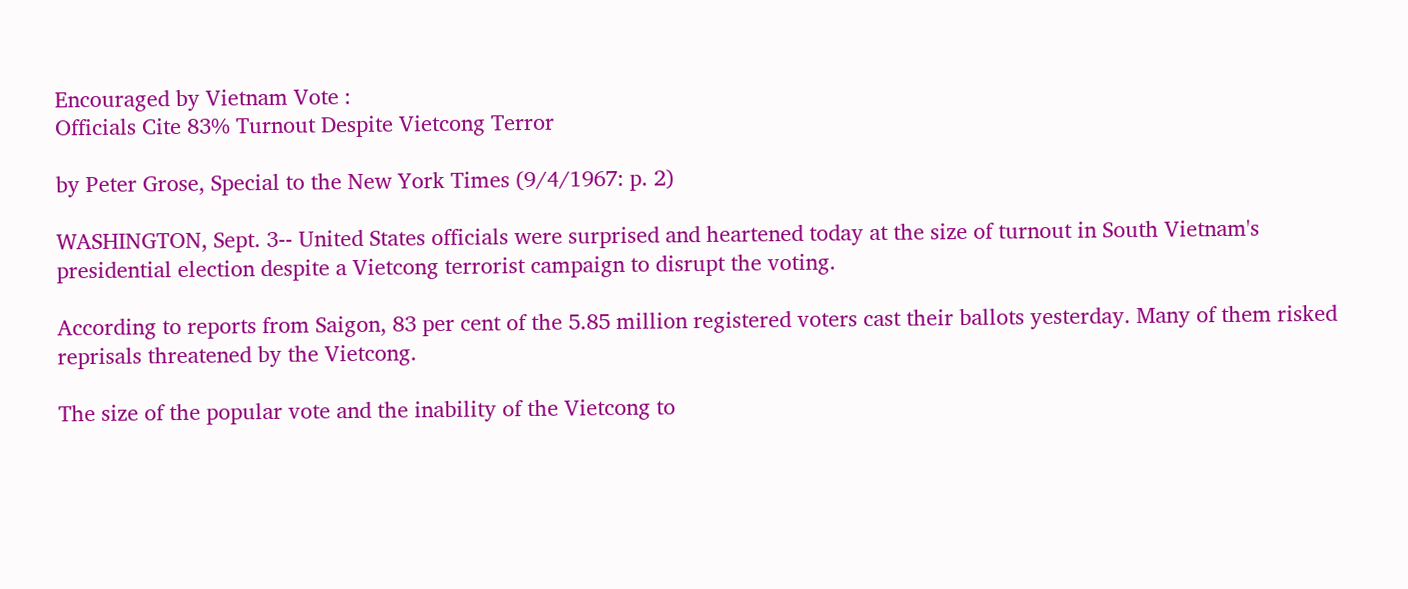Encouraged by Vietnam Vote :
Officials Cite 83% Turnout Despite Vietcong Terror

by Peter Grose, Special to the New York Times (9/4/1967: p. 2)

WASHINGTON, Sept. 3-- United States officials were surprised and heartened today at the size of turnout in South Vietnam's presidential election despite a Vietcong terrorist campaign to disrupt the voting.

According to reports from Saigon, 83 per cent of the 5.85 million registered voters cast their ballots yesterday. Many of them risked reprisals threatened by the Vietcong.

The size of the popular vote and the inability of the Vietcong to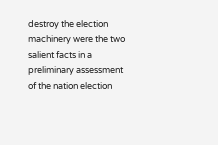destroy the election machinery were the two salient facts in a preliminary assessment of the nation election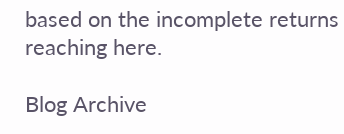based on the incomplete returns reaching here.

Blog Archive